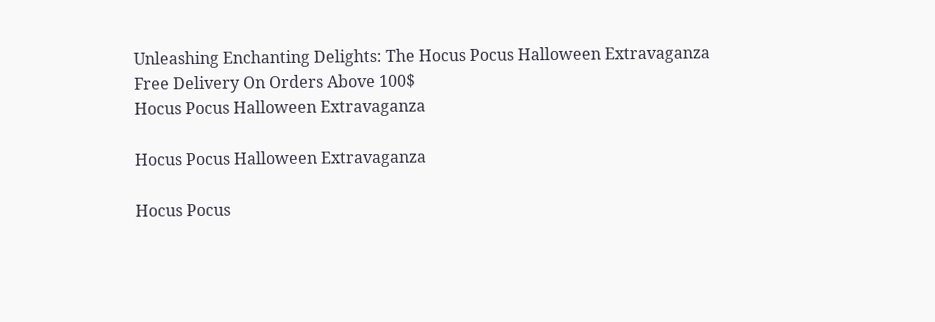Unleashing Enchanting Delights: The Hocus Pocus Halloween Extravaganza
Free Delivery On Orders Above 100$
Hocus Pocus Halloween Extravaganza

Hocus Pocus Halloween Extravaganza

Hocus Pocus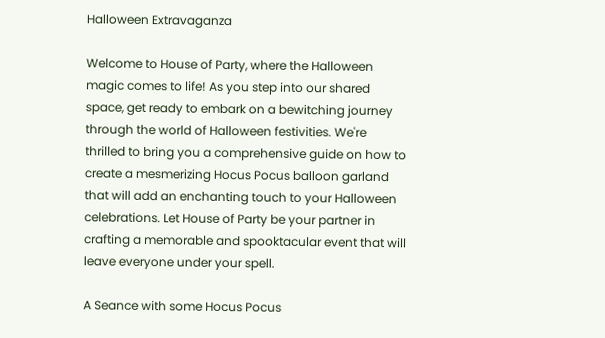Halloween Extravaganza

Welcome to House of Party, where the Halloween magic comes to life! As you step into our shared space, get ready to embark on a bewitching journey through the world of Halloween festivities. We're thrilled to bring you a comprehensive guide on how to create a mesmerizing Hocus Pocus balloon garland that will add an enchanting touch to your Halloween celebrations. Let House of Party be your partner in crafting a memorable and spooktacular event that will leave everyone under your spell.

A Seance with some Hocus Pocus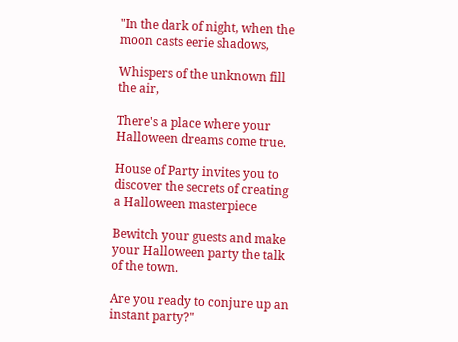"In the dark of night, when the moon casts eerie shadows,

Whispers of the unknown fill the air,

There's a place where your Halloween dreams come true.

House of Party invites you to discover the secrets of creating a Halloween masterpiece

Bewitch your guests and make your Halloween party the talk of the town.

Are you ready to conjure up an instant party?"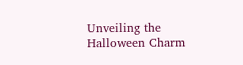Unveiling the Halloween Charm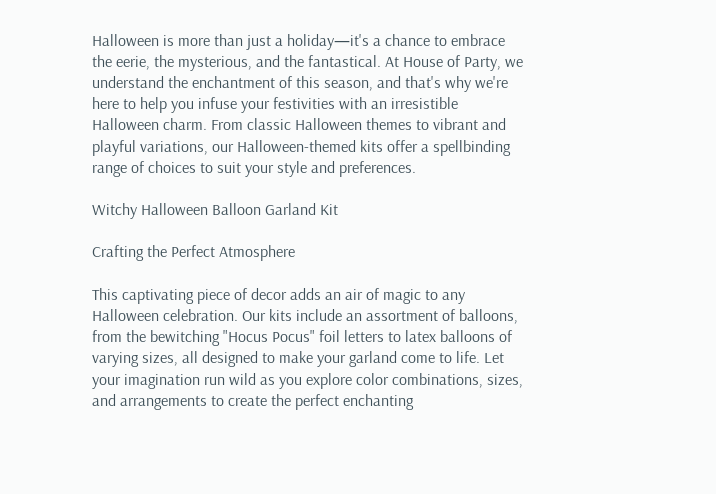Halloween is more than just a holiday—it's a chance to embrace the eerie, the mysterious, and the fantastical. At House of Party, we understand the enchantment of this season, and that's why we're here to help you infuse your festivities with an irresistible Halloween charm. From classic Halloween themes to vibrant and playful variations, our Halloween-themed kits offer a spellbinding range of choices to suit your style and preferences.

Witchy Halloween Balloon Garland Kit

Crafting the Perfect Atmosphere

This captivating piece of decor adds an air of magic to any Halloween celebration. Our kits include an assortment of balloons, from the bewitching "Hocus Pocus" foil letters to latex balloons of varying sizes, all designed to make your garland come to life. Let your imagination run wild as you explore color combinations, sizes, and arrangements to create the perfect enchanting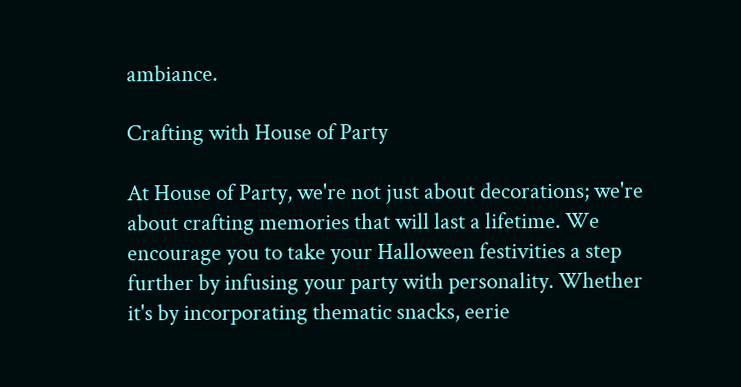ambiance.

Crafting with House of Party

At House of Party, we're not just about decorations; we're about crafting memories that will last a lifetime. We encourage you to take your Halloween festivities a step further by infusing your party with personality. Whether it's by incorporating thematic snacks, eerie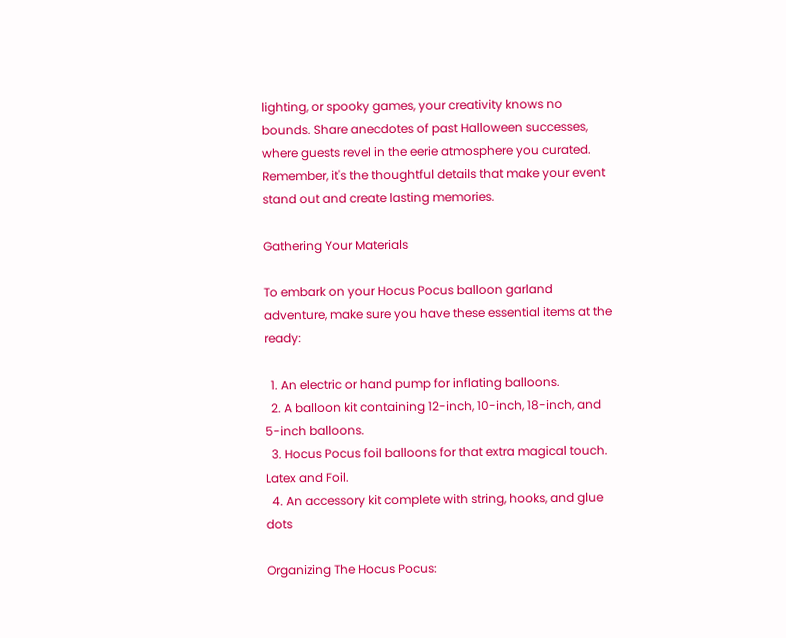lighting, or spooky games, your creativity knows no bounds. Share anecdotes of past Halloween successes, where guests revel in the eerie atmosphere you curated. Remember, it's the thoughtful details that make your event stand out and create lasting memories.

Gathering Your Materials

To embark on your Hocus Pocus balloon garland adventure, make sure you have these essential items at the ready:

  1. An electric or hand pump for inflating balloons.
  2. A balloon kit containing 12-inch, 10-inch, 18-inch, and 5-inch balloons.
  3. Hocus Pocus foil balloons for that extra magical touch. Latex and Foil.
  4. An accessory kit complete with string, hooks, and glue dots

Organizing The Hocus Pocus: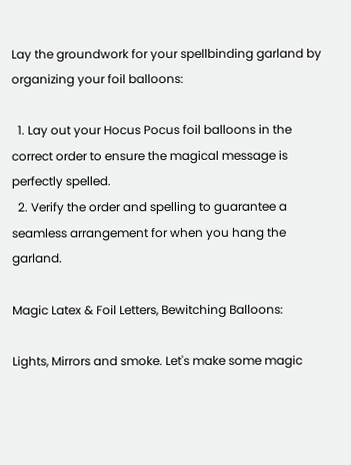Lay the groundwork for your spellbinding garland by organizing your foil balloons:

  1. Lay out your Hocus Pocus foil balloons in the correct order to ensure the magical message is perfectly spelled.
  2. Verify the order and spelling to guarantee a seamless arrangement for when you hang the garland.

Magic Latex & Foil Letters, Bewitching Balloons:

Lights, Mirrors and smoke. Let's make some magic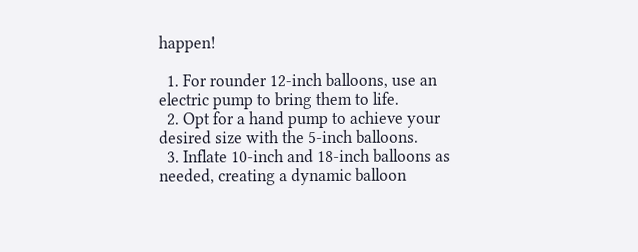happen!

  1. For rounder 12-inch balloons, use an electric pump to bring them to life.
  2. Opt for a hand pump to achieve your desired size with the 5-inch balloons.
  3. Inflate 10-inch and 18-inch balloons as needed, creating a dynamic balloon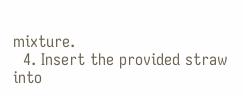mixture.
  4. Insert the provided straw into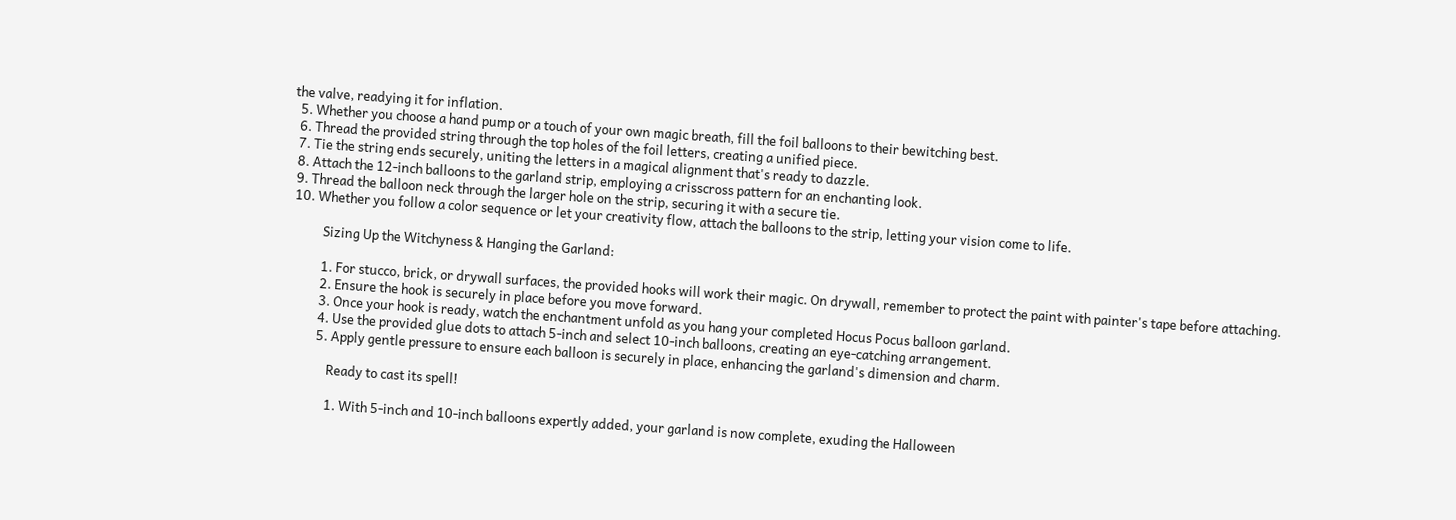the valve, readying it for inflation.
  5. Whether you choose a hand pump or a touch of your own magic breath, fill the foil balloons to their bewitching best.
  6. Thread the provided string through the top holes of the foil letters, creating a unified piece.
  7. Tie the string ends securely, uniting the letters in a magical alignment that's ready to dazzle.
  8. Attach the 12-inch balloons to the garland strip, employing a crisscross pattern for an enchanting look.
  9. Thread the balloon neck through the larger hole on the strip, securing it with a secure tie.
  10. Whether you follow a color sequence or let your creativity flow, attach the balloons to the strip, letting your vision come to life.

            Sizing Up the Witchyness & Hanging the Garland:

            1. For stucco, brick, or drywall surfaces, the provided hooks will work their magic. On drywall, remember to protect the paint with painter's tape before attaching.
            2. Ensure the hook is securely in place before you move forward.
            3. Once your hook is ready, watch the enchantment unfold as you hang your completed Hocus Pocus balloon garland.
            4. Use the provided glue dots to attach 5-inch and select 10-inch balloons, creating an eye-catching arrangement.
            5. Apply gentle pressure to ensure each balloon is securely in place, enhancing the garland's dimension and charm.

                Ready to cast its spell!

                1. With 5-inch and 10-inch balloons expertly added, your garland is now complete, exuding the Halloween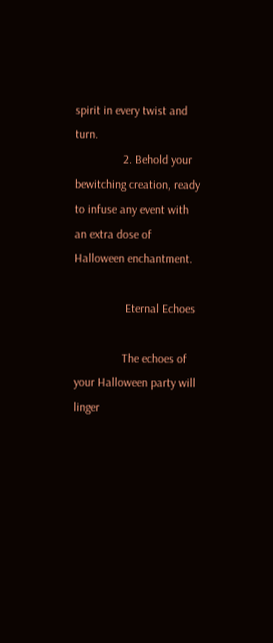spirit in every twist and turn.
                2. Behold your bewitching creation, ready to infuse any event with an extra dose of Halloween enchantment.

                 Eternal Echoes

                The echoes of your Halloween party will linger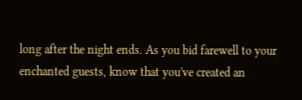long after the night ends. As you bid farewell to your enchanted guests, know that you've created an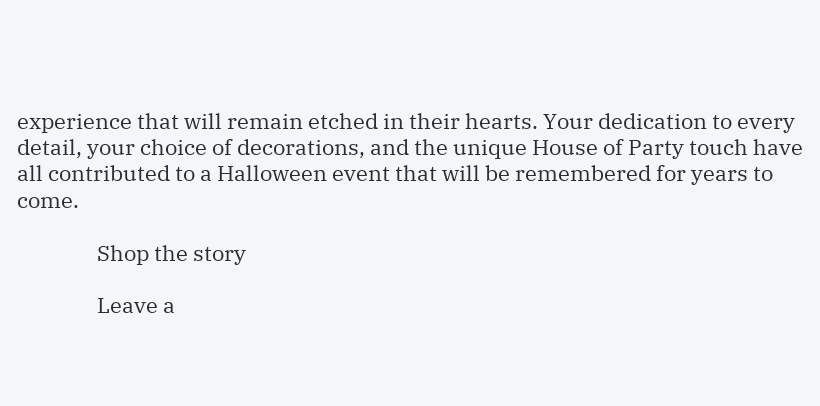experience that will remain etched in their hearts. Your dedication to every detail, your choice of decorations, and the unique House of Party touch have all contributed to a Halloween event that will be remembered for years to come.

                Shop the story

                Leave a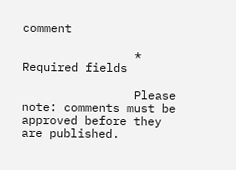comment

                * Required fields

                Please note: comments must be approved before they are published.